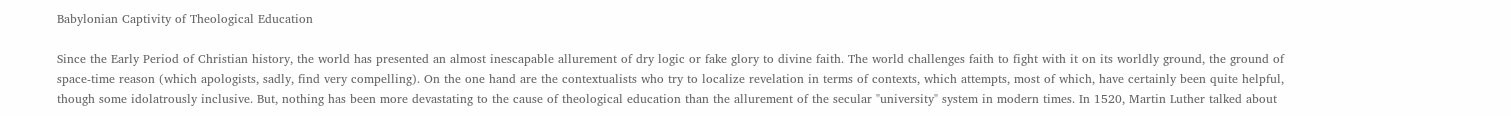Babylonian Captivity of Theological Education

Since the Early Period of Christian history, the world has presented an almost inescapable allurement of dry logic or fake glory to divine faith. The world challenges faith to fight with it on its worldly ground, the ground of space-time reason (which apologists, sadly, find very compelling). On the one hand are the contextualists who try to localize revelation in terms of contexts, which attempts, most of which, have certainly been quite helpful, though some idolatrously inclusive. But, nothing has been more devastating to the cause of theological education than the allurement of the secular "university" system in modern times. In 1520, Martin Luther talked about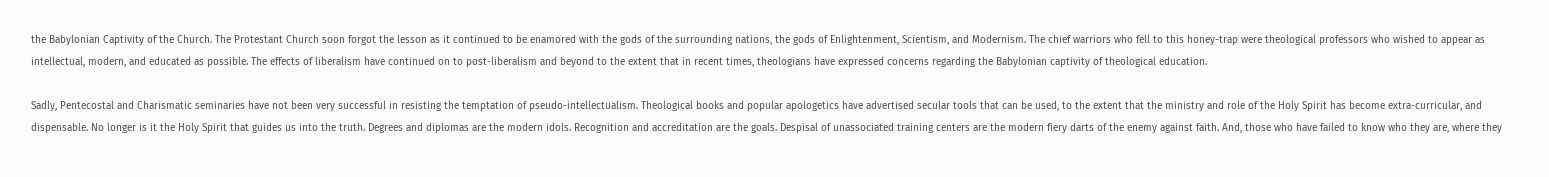the Babylonian Captivity of the Church. The Protestant Church soon forgot the lesson as it continued to be enamored with the gods of the surrounding nations, the gods of Enlightenment, Scientism, and Modernism. The chief warriors who fell to this honey-trap were theological professors who wished to appear as intellectual, modern, and educated as possible. The effects of liberalism have continued on to post-liberalism and beyond to the extent that in recent times, theologians have expressed concerns regarding the Babylonian captivity of theological education.

Sadly, Pentecostal and Charismatic seminaries have not been very successful in resisting the temptation of pseudo-intellectualism. Theological books and popular apologetics have advertised secular tools that can be used, to the extent that the ministry and role of the Holy Spirit has become extra-curricular, and dispensable. No longer is it the Holy Spirit that guides us into the truth. Degrees and diplomas are the modern idols. Recognition and accreditation are the goals. Despisal of unassociated training centers are the modern fiery darts of the enemy against faith. And, those who have failed to know who they are, where they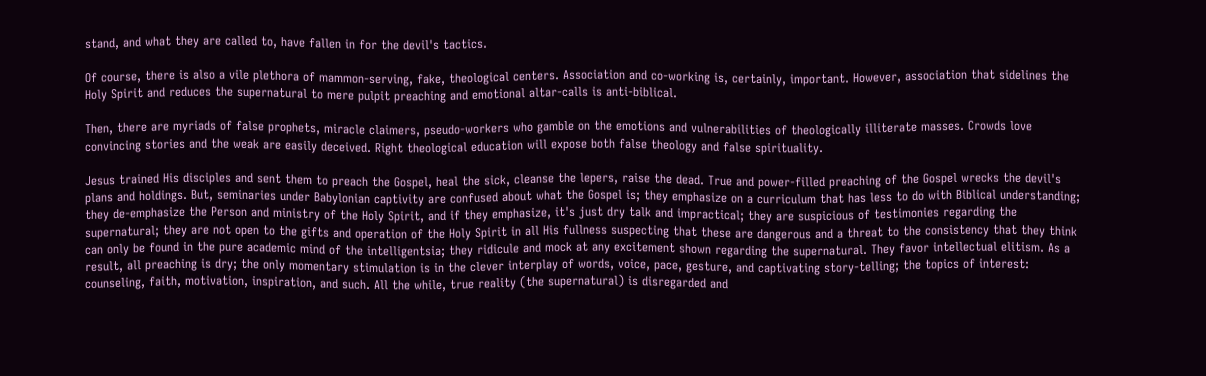stand, and what they are called to, have fallen in for the devil's tactics.

Of course, there is also a vile plethora of mammon-serving, fake, theological centers. Association and co-working is, certainly, important. However, association that sidelines the Holy Spirit and reduces the supernatural to mere pulpit preaching and emotional altar-calls is anti-biblical.

Then, there are myriads of false prophets, miracle claimers, pseudo-workers who gamble on the emotions and vulnerabilities of theologically illiterate masses. Crowds love convincing stories and the weak are easily deceived. Right theological education will expose both false theology and false spirituality.

Jesus trained His disciples and sent them to preach the Gospel, heal the sick, cleanse the lepers, raise the dead. True and power-filled preaching of the Gospel wrecks the devil's plans and holdings. But, seminaries under Babylonian captivity are confused about what the Gospel is; they emphasize on a curriculum that has less to do with Biblical understanding; they de-emphasize the Person and ministry of the Holy Spirit, and if they emphasize, it's just dry talk and impractical; they are suspicious of testimonies regarding the supernatural; they are not open to the gifts and operation of the Holy Spirit in all His fullness suspecting that these are dangerous and a threat to the consistency that they think can only be found in the pure academic mind of the intelligentsia; they ridicule and mock at any excitement shown regarding the supernatural. They favor intellectual elitism. As a result, all preaching is dry; the only momentary stimulation is in the clever interplay of words, voice, pace, gesture, and captivating story-telling; the topics of interest: counseling, faith, motivation, inspiration, and such. All the while, true reality (the supernatural) is disregarded and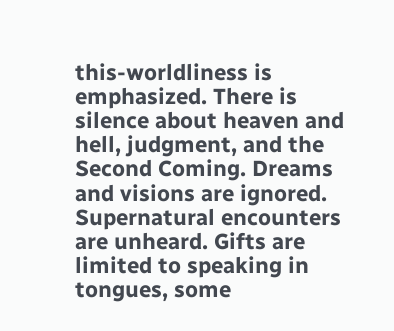this-worldliness is emphasized. There is silence about heaven and hell, judgment, and the Second Coming. Dreams and visions are ignored. Supernatural encounters are unheard. Gifts are limited to speaking in tongues, some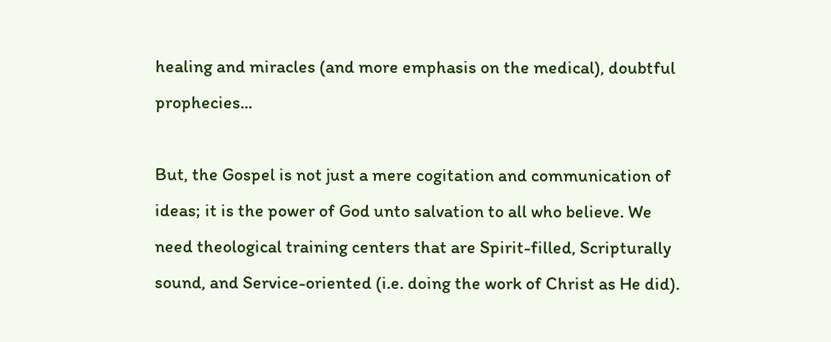healing and miracles (and more emphasis on the medical), doubtful prophecies...

But, the Gospel is not just a mere cogitation and communication of ideas; it is the power of God unto salvation to all who believe. We need theological training centers that are Spirit-filled, Scripturally sound, and Service-oriented (i.e. doing the work of Christ as He did).